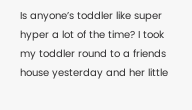Is anyone’s toddler like super hyper a lot of the time? I took my toddler round to a friends house yesterday and her little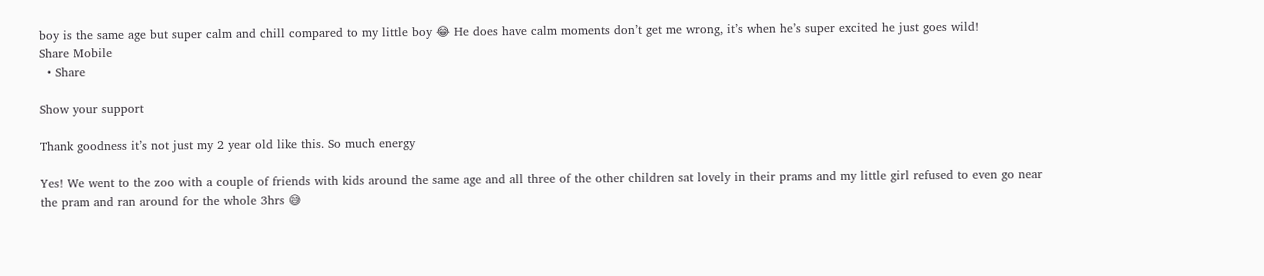boy is the same age but super calm and chill compared to my little boy 😂 He does have calm moments don’t get me wrong, it’s when he’s super excited he just goes wild!
Share Mobile
  • Share

Show your support

Thank goodness it’s not just my 2 year old like this. So much energy

Yes! We went to the zoo with a couple of friends with kids around the same age and all three of the other children sat lovely in their prams and my little girl refused to even go near the pram and ran around for the whole 3hrs 😅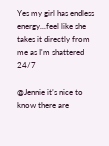Yes my girl has endless energy...feel like she takes it directly from me as I'm shattered 24/7

@Jennie it’s nice to know there are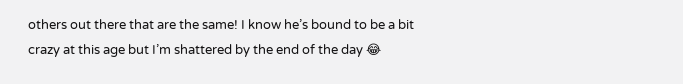others out there that are the same! I know he’s bound to be a bit crazy at this age but I’m shattered by the end of the day 😂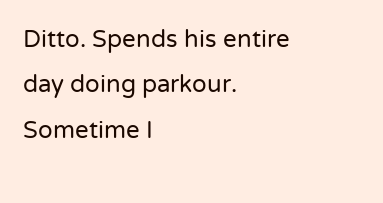Ditto. Spends his entire day doing parkour. Sometime I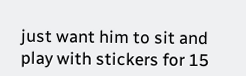just want him to sit and play with stickers for 15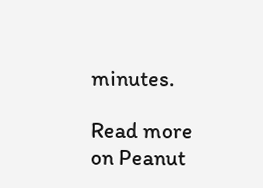minutes.

Read more on Peanut